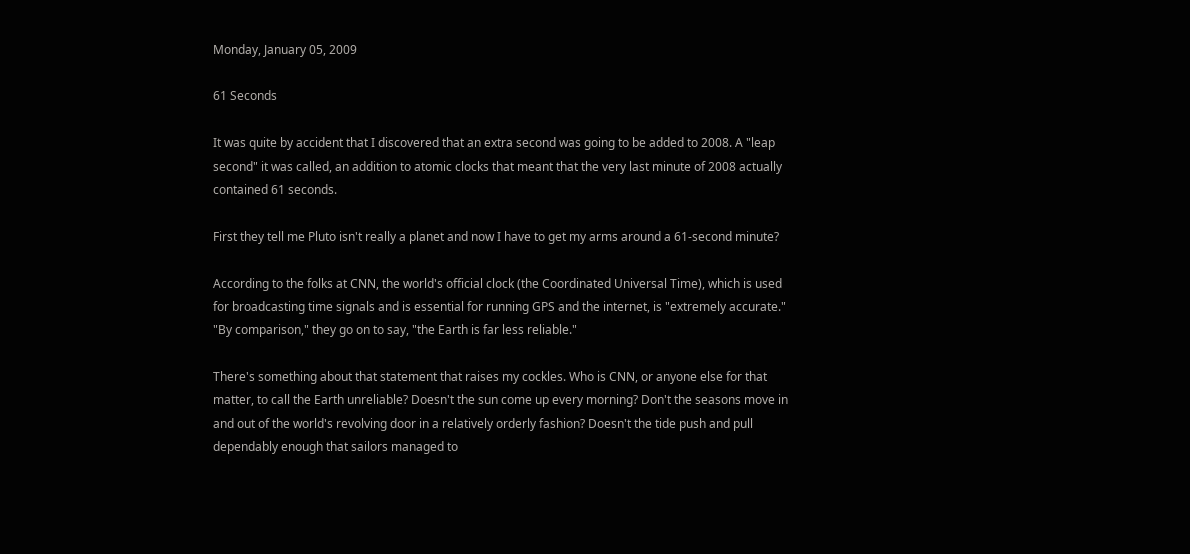Monday, January 05, 2009

61 Seconds

It was quite by accident that I discovered that an extra second was going to be added to 2008. A "leap second" it was called, an addition to atomic clocks that meant that the very last minute of 2008 actually contained 61 seconds.

First they tell me Pluto isn't really a planet and now I have to get my arms around a 61-second minute?

According to the folks at CNN, the world's official clock (the Coordinated Universal Time), which is used for broadcasting time signals and is essential for running GPS and the internet, is "extremely accurate." "By comparison," they go on to say, "the Earth is far less reliable."

There's something about that statement that raises my cockles. Who is CNN, or anyone else for that matter, to call the Earth unreliable? Doesn't the sun come up every morning? Don't the seasons move in and out of the world's revolving door in a relatively orderly fashion? Doesn't the tide push and pull dependably enough that sailors managed to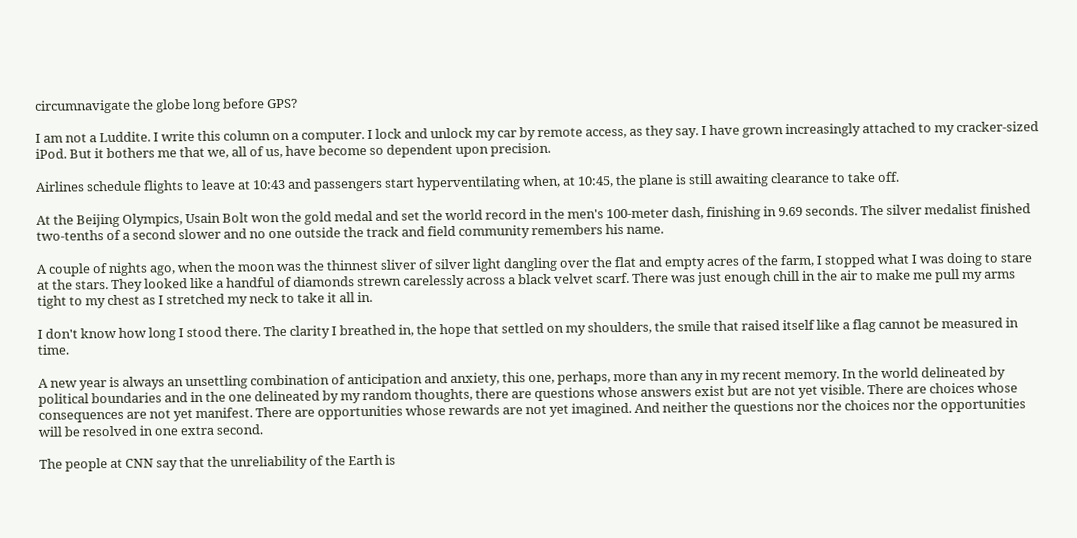circumnavigate the globe long before GPS?

I am not a Luddite. I write this column on a computer. I lock and unlock my car by remote access, as they say. I have grown increasingly attached to my cracker-sized iPod. But it bothers me that we, all of us, have become so dependent upon precision.

Airlines schedule flights to leave at 10:43 and passengers start hyperventilating when, at 10:45, the plane is still awaiting clearance to take off.

At the Beijing Olympics, Usain Bolt won the gold medal and set the world record in the men's 100-meter dash, finishing in 9.69 seconds. The silver medalist finished two-tenths of a second slower and no one outside the track and field community remembers his name.

A couple of nights ago, when the moon was the thinnest sliver of silver light dangling over the flat and empty acres of the farm, I stopped what I was doing to stare at the stars. They looked like a handful of diamonds strewn carelessly across a black velvet scarf. There was just enough chill in the air to make me pull my arms tight to my chest as I stretched my neck to take it all in.

I don't know how long I stood there. The clarity I breathed in, the hope that settled on my shoulders, the smile that raised itself like a flag cannot be measured in time.

A new year is always an unsettling combination of anticipation and anxiety, this one, perhaps, more than any in my recent memory. In the world delineated by political boundaries and in the one delineated by my random thoughts, there are questions whose answers exist but are not yet visible. There are choices whose consequences are not yet manifest. There are opportunities whose rewards are not yet imagined. And neither the questions nor the choices nor the opportunities will be resolved in one extra second.

The people at CNN say that the unreliability of the Earth is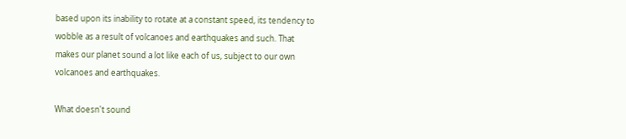based upon its inability to rotate at a constant speed, its tendency to wobble as a result of volcanoes and earthquakes and such. That makes our planet sound a lot like each of us, subject to our own volcanoes and earthquakes.

What doesn't sound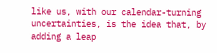like us, with our calendar-turning uncertainties, is the idea that, by adding a leap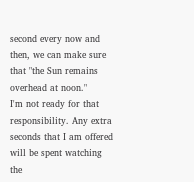second every now and then, we can make sure that "the Sun remains overhead at noon."
I'm not ready for that responsibility. Any extra seconds that I am offered will be spent watching the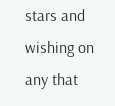stars and wishing on any that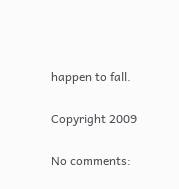happen to fall.

Copyright 2009

No comments: